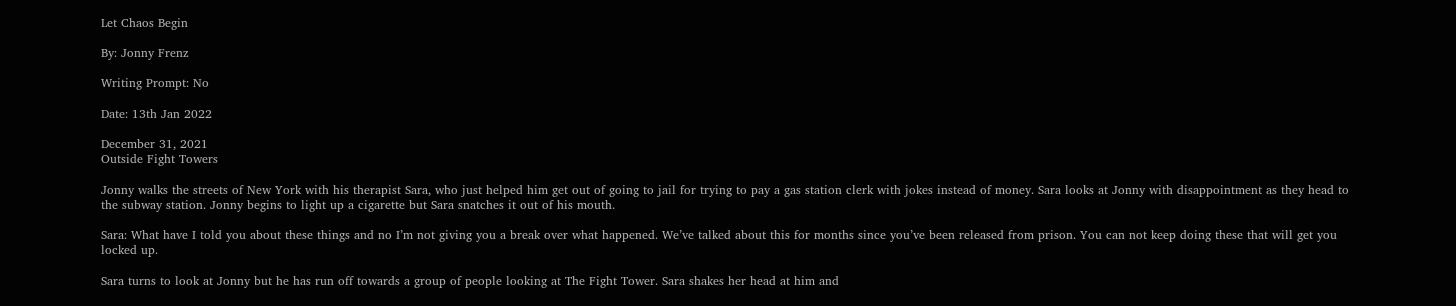Let Chaos Begin

By: Jonny Frenz

Writing Prompt: No

Date: 13th Jan 2022

December 31, 2021
Outside Fight Towers

Jonny walks the streets of New York with his therapist Sara, who just helped him get out of going to jail for trying to pay a gas station clerk with jokes instead of money. Sara looks at Jonny with disappointment as they head to the subway station. Jonny begins to light up a cigarette but Sara snatches it out of his mouth.

Sara: What have I told you about these things and no I’m not giving you a break over what happened. We’ve talked about this for months since you’ve been released from prison. You can not keep doing these that will get you locked up.

Sara turns to look at Jonny but he has run off towards a group of people looking at The Fight Tower. Sara shakes her head at him and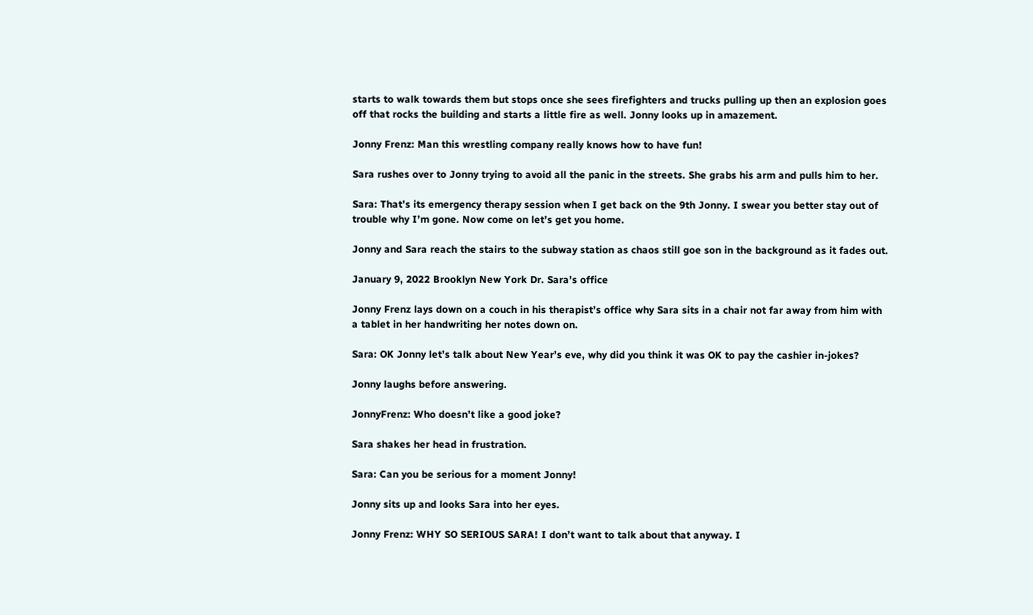starts to walk towards them but stops once she sees firefighters and trucks pulling up then an explosion goes off that rocks the building and starts a little fire as well. Jonny looks up in amazement.

Jonny Frenz: Man this wrestling company really knows how to have fun!

Sara rushes over to Jonny trying to avoid all the panic in the streets. She grabs his arm and pulls him to her.

Sara: That’s its emergency therapy session when I get back on the 9th Jonny. I swear you better stay out of trouble why I’m gone. Now come on let’s get you home.

Jonny and Sara reach the stairs to the subway station as chaos still goe son in the background as it fades out.

January 9, 2022 Brooklyn New York Dr. Sara’s office

Jonny Frenz lays down on a couch in his therapist’s office why Sara sits in a chair not far away from him with a tablet in her handwriting her notes down on.

Sara: OK Jonny let’s talk about New Year’s eve, why did you think it was OK to pay the cashier in-jokes?

Jonny laughs before answering.

JonnyFrenz: Who doesn’t like a good joke?

Sara shakes her head in frustration.

Sara: Can you be serious for a moment Jonny!

Jonny sits up and looks Sara into her eyes.

Jonny Frenz: WHY SO SERIOUS SARA! I don’t want to talk about that anyway. I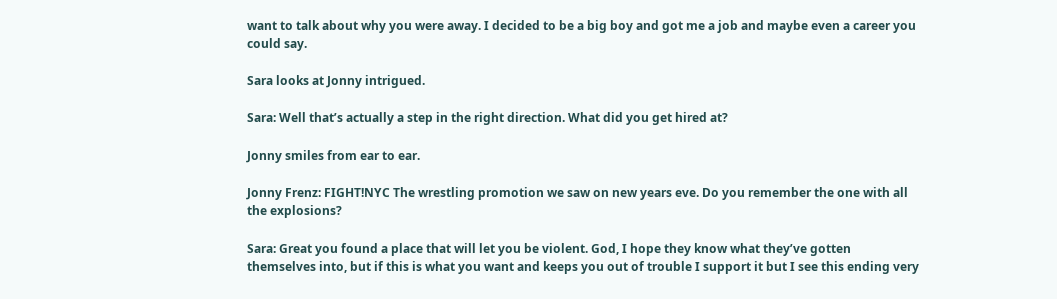want to talk about why you were away. I decided to be a big boy and got me a job and maybe even a career you could say.

Sara looks at Jonny intrigued.

Sara: Well that’s actually a step in the right direction. What did you get hired at?

Jonny smiles from ear to ear.

Jonny Frenz: FIGHT!NYC The wrestling promotion we saw on new years eve. Do you remember the one with all the explosions?

Sara: Great you found a place that will let you be violent. God, I hope they know what they’ve gotten themselves into, but if this is what you want and keeps you out of trouble I support it but I see this ending very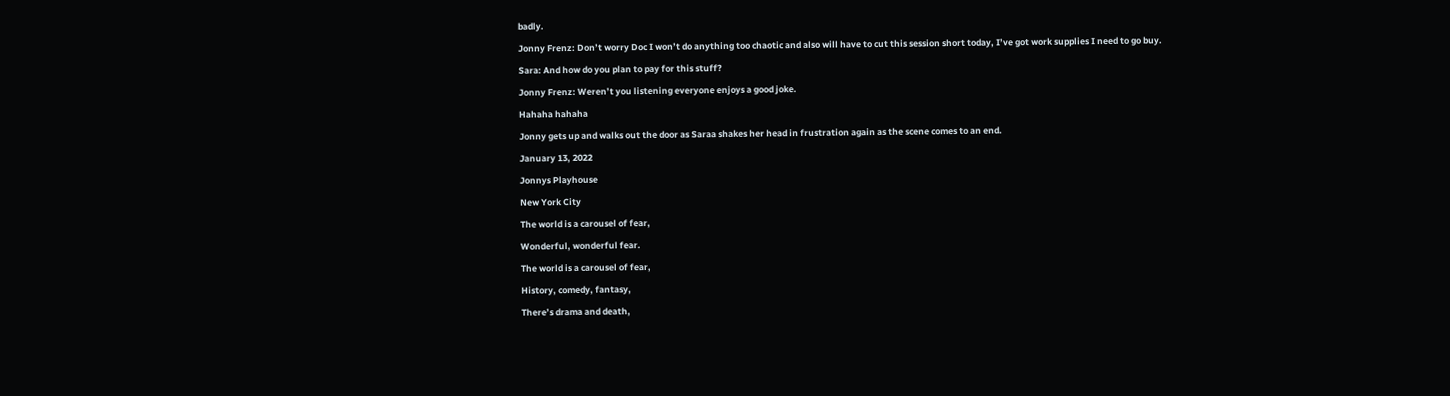badly.

Jonny Frenz: Don’t worry Doc I won’t do anything too chaotic and also will have to cut this session short today, I’ve got work supplies I need to go buy.

Sara: And how do you plan to pay for this stuff?

Jonny Frenz: Weren’t you listening everyone enjoys a good joke.

Hahaha hahaha

Jonny gets up and walks out the door as Saraa shakes her head in frustration again as the scene comes to an end.

January 13, 2022

Jonnys Playhouse

New York City

The world is a carousel of fear,

Wonderful, wonderful fear.

The world is a carousel of fear,

History, comedy, fantasy,

There’s drama and death,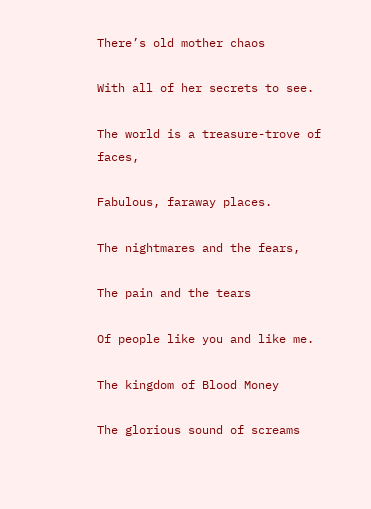There’s old mother chaos

With all of her secrets to see.

The world is a treasure-trove of faces,

Fabulous, faraway places.

The nightmares and the fears,

The pain and the tears

Of people like you and like me.

The kingdom of Blood Money

The glorious sound of screams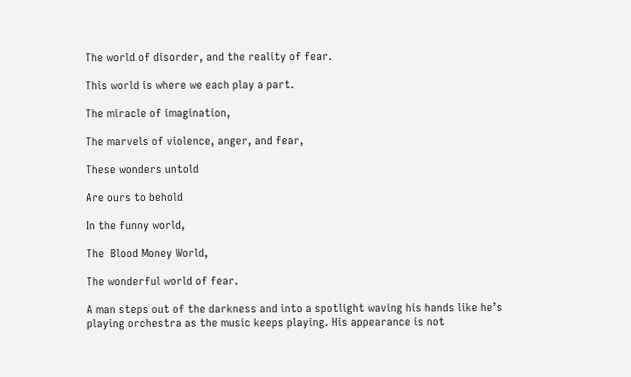The world of disorder, and the reality of fear.

This world is where we each play a part.

The miracle of imagination,

The marvels of violence, anger, and fear,

These wonders untold

Are ours to behold

In the funny world,

The  Blood Money World,

The wonderful world of fear.

A man steps out of the darkness and into a spotlight waving his hands like he’s playing orchestra as the music keeps playing. His appearance is not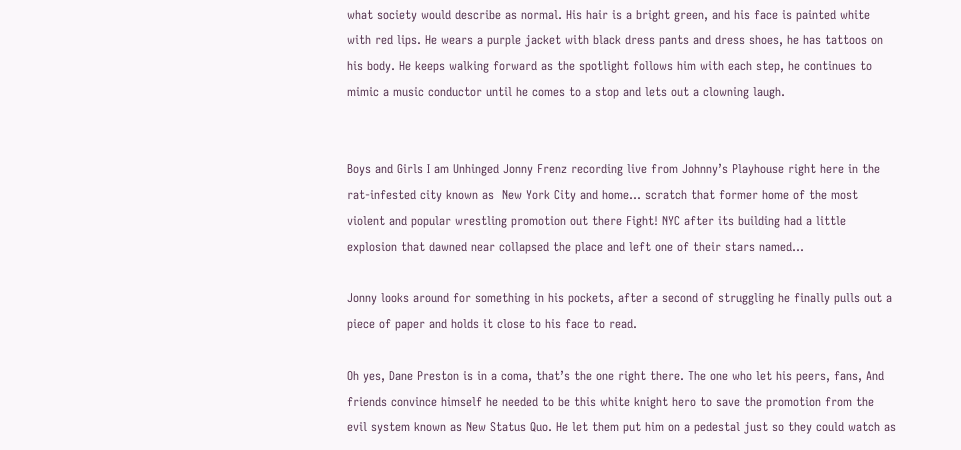what society would describe as normal. His hair is a bright green, and his face is painted white with red lips. He wears a purple jacket with black dress pants and dress shoes, he has tattoos on his body. He keeps walking forward as the spotlight follows him with each step, he continues to mimic a music conductor until he comes to a stop and lets out a clowning laugh.


Boys and Girls I am Unhinged Jonny Frenz recording live from Johnny’s Playhouse right here in the rat-infested city known as  New York City and home… scratch that former home of the most violent and popular wrestling promotion out there Fight! NYC after its building had a little explosion that dawned near collapsed the place and left one of their stars named…

Jonny looks around for something in his pockets, after a second of struggling he finally pulls out a piece of paper and holds it close to his face to read.

Oh yes, Dane Preston is in a coma, that’s the one right there. The one who let his peers, fans, And friends convince himself he needed to be this white knight hero to save the promotion from the evil system known as New Status Quo. He let them put him on a pedestal just so they could watch as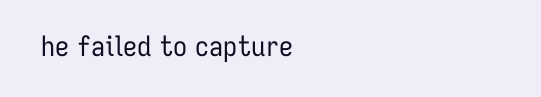he failed to capture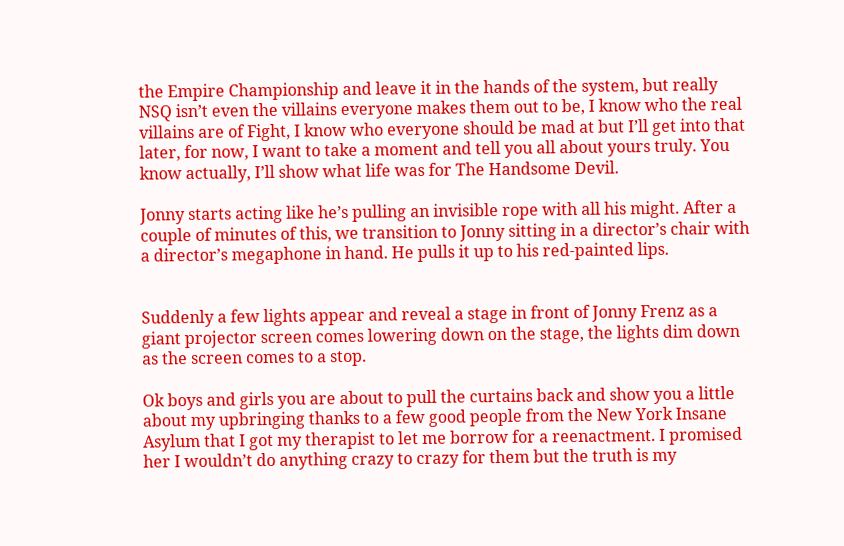the Empire Championship and leave it in the hands of the system, but really NSQ isn’t even the villains everyone makes them out to be, I know who the real villains are of Fight, I know who everyone should be mad at but I’ll get into that later, for now, I want to take a moment and tell you all about yours truly. You know actually, I’ll show what life was for The Handsome Devil.

Jonny starts acting like he’s pulling an invisible rope with all his might. After a couple of minutes of this, we transition to Jonny sitting in a director’s chair with a director’s megaphone in hand. He pulls it up to his red-painted lips.


Suddenly a few lights appear and reveal a stage in front of Jonny Frenz as a giant projector screen comes lowering down on the stage, the lights dim down as the screen comes to a stop.

Ok boys and girls you are about to pull the curtains back and show you a little about my upbringing thanks to a few good people from the New York Insane Asylum that I got my therapist to let me borrow for a reenactment. I promised her I wouldn’t do anything crazy to crazy for them but the truth is my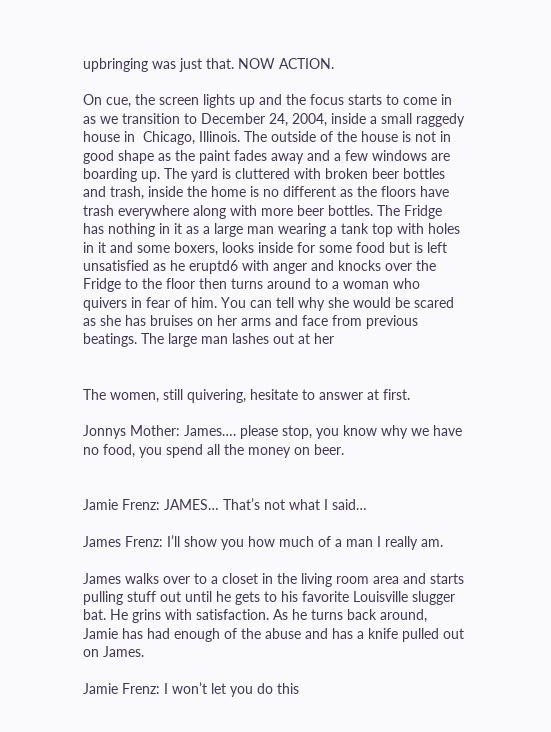upbringing was just that. NOW ACTION.

On cue, the screen lights up and the focus starts to come in as we transition to December 24, 2004, inside a small raggedy house in  Chicago, Illinois. The outside of the house is not in good shape as the paint fades away and a few windows are boarding up. The yard is cluttered with broken beer bottles and trash, inside the home is no different as the floors have trash everywhere along with more beer bottles. The Fridge has nothing in it as a large man wearing a tank top with holes in it and some boxers, looks inside for some food but is left unsatisfied as he eruptd6 with anger and knocks over the Fridge to the floor then turns around to a woman who quivers in fear of him. You can tell why she would be scared as she has bruises on her arms and face from previous beatings. The large man lashes out at her


The women, still quivering, hesitate to answer at first.

Jonnys Mother: James…. please stop, you know why we have no food, you spend all the money on beer.


Jamie Frenz: JAMES… That’s not what I said…

James Frenz: I’ll show you how much of a man I really am.

James walks over to a closet in the living room area and starts pulling stuff out until he gets to his favorite Louisville slugger bat. He grins with satisfaction. As he turns back around, Jamie has had enough of the abuse and has a knife pulled out on James.

Jamie Frenz: I won’t let you do this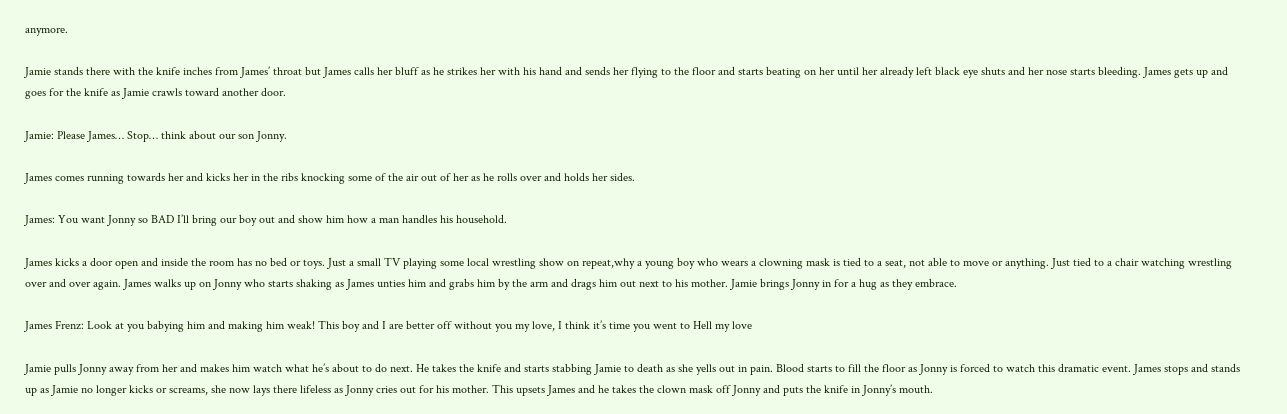anymore.

Jamie stands there with the knife inches from James’ throat but James calls her bluff as he strikes her with his hand and sends her flying to the floor and starts beating on her until her already left black eye shuts and her nose starts bleeding. James gets up and goes for the knife as Jamie crawls toward another door.

Jamie: Please James… Stop… think about our son Jonny.

James comes running towards her and kicks her in the ribs knocking some of the air out of her as he rolls over and holds her sides.

James: You want Jonny so BAD I’ll bring our boy out and show him how a man handles his household.

James kicks a door open and inside the room has no bed or toys. Just a small TV playing some local wrestling show on repeat,why a young boy who wears a clowning mask is tied to a seat, not able to move or anything. Just tied to a chair watching wrestling over and over again. James walks up on Jonny who starts shaking as James unties him and grabs him by the arm and drags him out next to his mother. Jamie brings Jonny in for a hug as they embrace.

James Frenz: Look at you babying him and making him weak! This boy and I are better off without you my love, I think it’s time you went to Hell my love

Jamie pulls Jonny away from her and makes him watch what he’s about to do next. He takes the knife and starts stabbing Jamie to death as she yells out in pain. Blood starts to fill the floor as Jonny is forced to watch this dramatic event. James stops and stands up as Jamie no longer kicks or screams, she now lays there lifeless as Jonny cries out for his mother. This upsets James and he takes the clown mask off Jonny and puts the knife in Jonny’s mouth.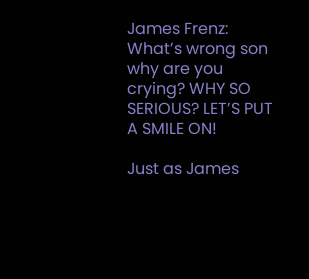James Frenz: What’s wrong son why are you crying? WHY SO SERIOUS? LET’S PUT A SMILE ON!

Just as James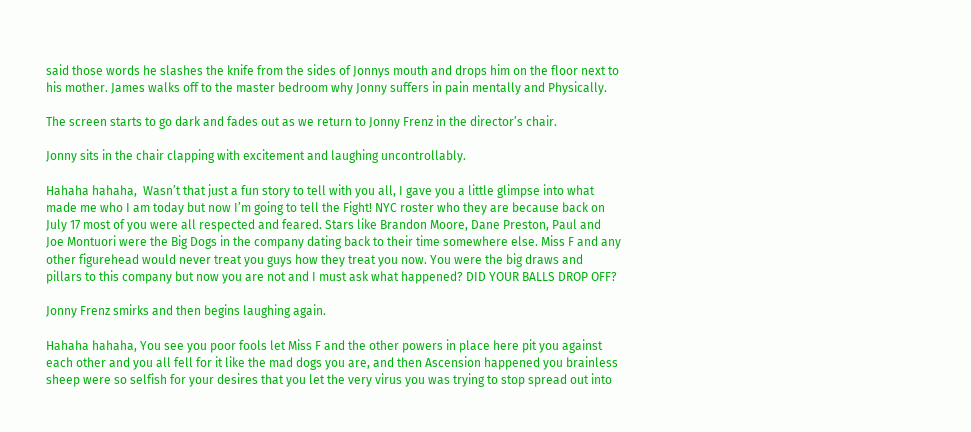said those words he slashes the knife from the sides of Jonnys mouth and drops him on the floor next to his mother. James walks off to the master bedroom why Jonny suffers in pain mentally and Physically.

The screen starts to go dark and fades out as we return to Jonny Frenz in the director’s chair.

Jonny sits in the chair clapping with excitement and laughing uncontrollably.

Hahaha hahaha,  Wasn’t that just a fun story to tell with you all, I gave you a little glimpse into what made me who I am today but now I’m going to tell the Fight! NYC roster who they are because back on July 17 most of you were all respected and feared. Stars like Brandon Moore, Dane Preston, Paul and Joe Montuori were the Big Dogs in the company dating back to their time somewhere else. Miss F and any other figurehead would never treat you guys how they treat you now. You were the big draws and pillars to this company but now you are not and I must ask what happened? DID YOUR BALLS DROP OFF?

Jonny Frenz smirks and then begins laughing again.

Hahaha hahaha, You see you poor fools let Miss F and the other powers in place here pit you against each other and you all fell for it like the mad dogs you are, and then Ascension happened you brainless sheep were so selfish for your desires that you let the very virus you was trying to stop spread out into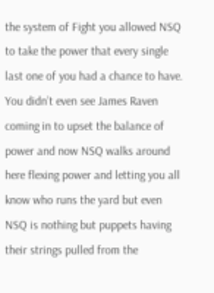the system of Fight you allowed NSQ to take the power that every single last one of you had a chance to have. You didn’t even see James Raven coming in to upset the balance of power and now NSQ walks around here flexing power and letting you all know who runs the yard but even NSQ is nothing but puppets having their strings pulled from the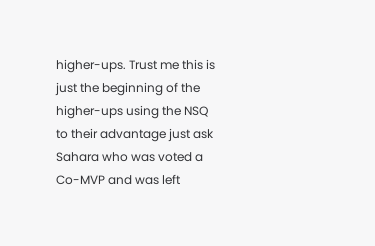higher-ups. Trust me this is just the beginning of the higher-ups using the NSQ to their advantage just ask Sahara who was voted a Co-MVP and was left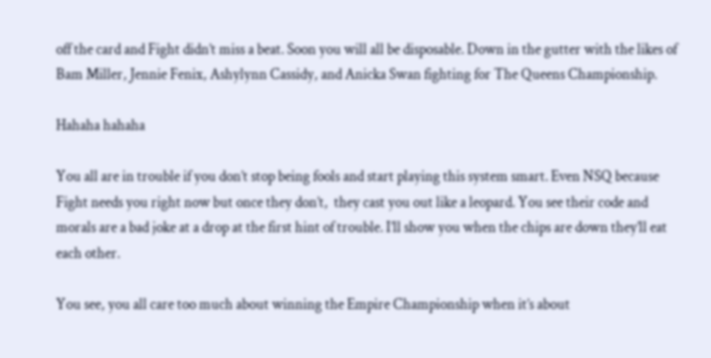off the card and Fight didn’t miss a beat. Soon you will all be disposable. Down in the gutter with the likes of Bam Miller, Jennie Fenix, Ashylynn Cassidy, and Anicka Swan fighting for The Queens Championship.

Hahaha hahaha

You all are in trouble if you don’t stop being fools and start playing this system smart. Even NSQ because Fight needs you right now but once they don’t,  they cast you out like a leopard. You see their code and morals are a bad joke at a drop at the first hint of trouble. I’ll show you when the chips are down they’ll eat each other.

You see, you all care too much about winning the Empire Championship when it’s about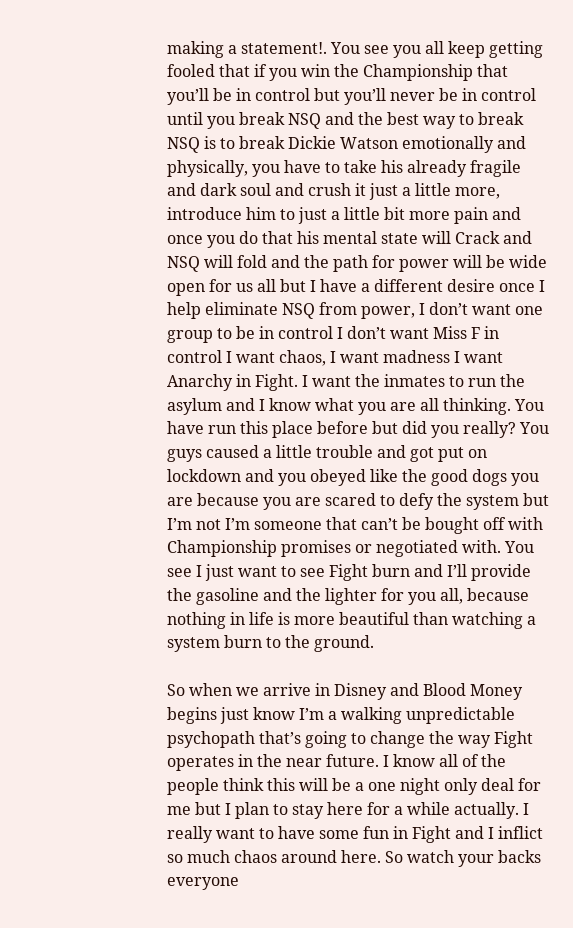making a statement!. You see you all keep getting fooled that if you win the Championship that you’ll be in control but you’ll never be in control until you break NSQ and the best way to break NSQ is to break Dickie Watson emotionally and physically, you have to take his already fragile and dark soul and crush it just a little more, introduce him to just a little bit more pain and once you do that his mental state will Crack and NSQ will fold and the path for power will be wide open for us all but I have a different desire once I help eliminate NSQ from power, I don’t want one group to be in control I don’t want Miss F in control I want chaos, I want madness I want Anarchy in Fight. I want the inmates to run the asylum and I know what you are all thinking. You have run this place before but did you really? You guys caused a little trouble and got put on lockdown and you obeyed like the good dogs you are because you are scared to defy the system but I’m not I’m someone that can’t be bought off with Championship promises or negotiated with. You see I just want to see Fight burn and I’ll provide the gasoline and the lighter for you all, because nothing in life is more beautiful than watching a system burn to the ground.

So when we arrive in Disney and Blood Money begins just know I’m a walking unpredictable psychopath that’s going to change the way Fight operates in the near future. I know all of the people think this will be a one night only deal for me but I plan to stay here for a while actually. I really want to have some fun in Fight and I inflict so much chaos around here. So watch your backs everyone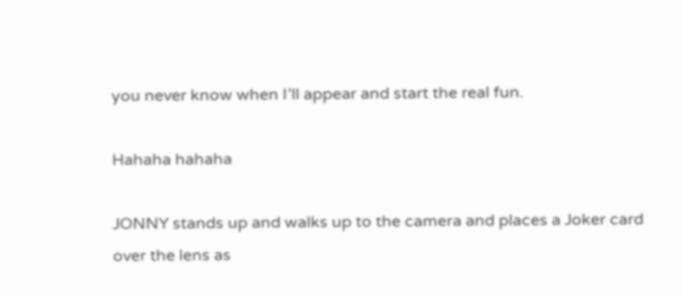you never know when I’ll appear and start the real fun.

Hahaha hahaha

JONNY stands up and walks up to the camera and places a Joker card over the lens as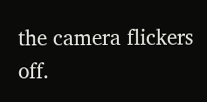the camera flickers off.